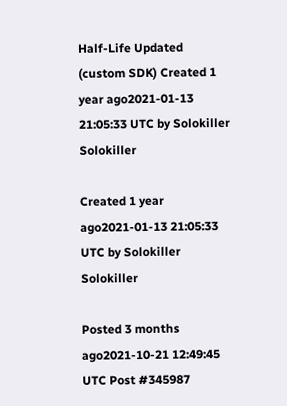Half-Life Updated (custom SDK) Created 1 year ago2021-01-13 21:05:33 UTC by Solokiller Solokiller

Created 1 year ago2021-01-13 21:05:33 UTC by Solokiller Solokiller

Posted 3 months ago2021-10-21 12:49:45 UTC Post #345987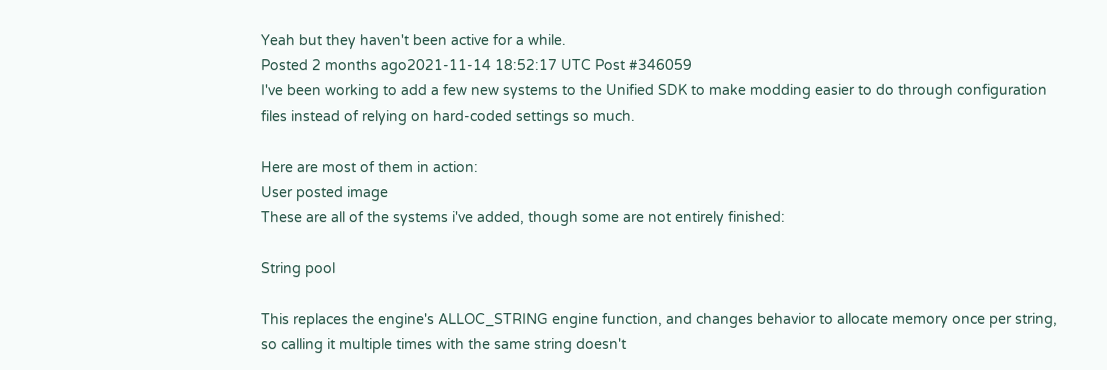Yeah but they haven't been active for a while.
Posted 2 months ago2021-11-14 18:52:17 UTC Post #346059
I've been working to add a few new systems to the Unified SDK to make modding easier to do through configuration files instead of relying on hard-coded settings so much.

Here are most of them in action:
User posted image
These are all of the systems i've added, though some are not entirely finished:

String pool

This replaces the engine's ALLOC_STRING engine function, and changes behavior to allocate memory once per string, so calling it multiple times with the same string doesn't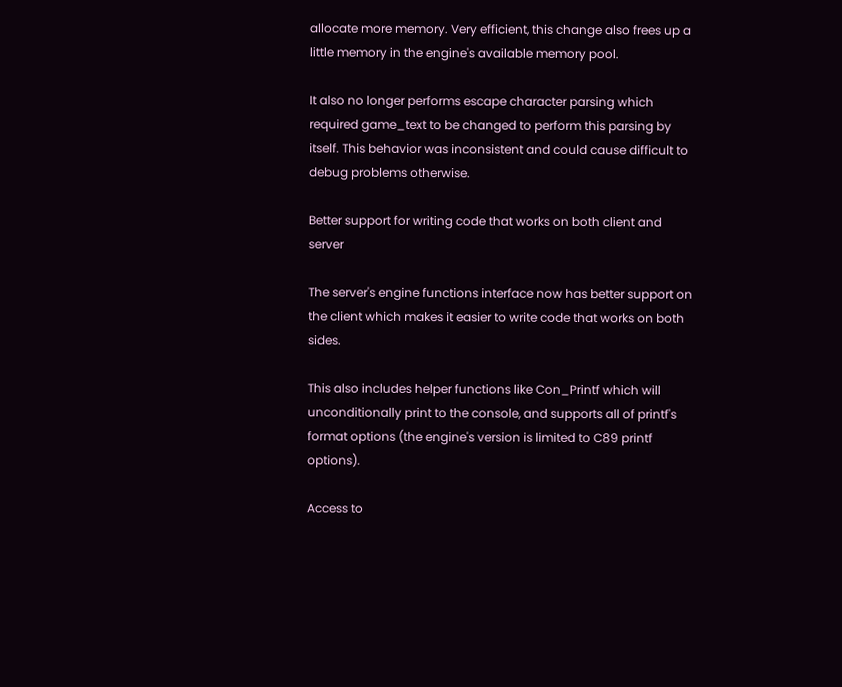allocate more memory. Very efficient, this change also frees up a little memory in the engine's available memory pool.

It also no longer performs escape character parsing which required game_text to be changed to perform this parsing by itself. This behavior was inconsistent and could cause difficult to debug problems otherwise.

Better support for writing code that works on both client and server

The server's engine functions interface now has better support on the client which makes it easier to write code that works on both sides.

This also includes helper functions like Con_Printf which will unconditionally print to the console, and supports all of printf's format options (the engine's version is limited to C89 printf options).

Access to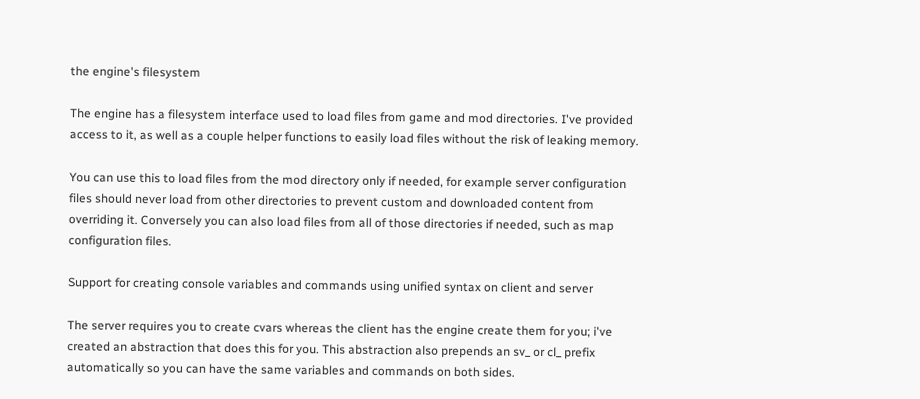the engine's filesystem

The engine has a filesystem interface used to load files from game and mod directories. I've provided access to it, as well as a couple helper functions to easily load files without the risk of leaking memory.

You can use this to load files from the mod directory only if needed, for example server configuration files should never load from other directories to prevent custom and downloaded content from overriding it. Conversely you can also load files from all of those directories if needed, such as map configuration files.

Support for creating console variables and commands using unified syntax on client and server

The server requires you to create cvars whereas the client has the engine create them for you; i've created an abstraction that does this for you. This abstraction also prepends an sv_ or cl_ prefix automatically so you can have the same variables and commands on both sides.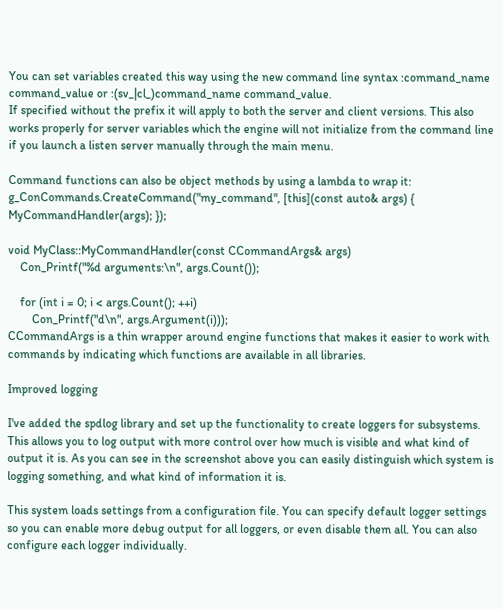You can set variables created this way using the new command line syntax :command_name command_value or :(sv_|cl_)command_name command_value.
If specified without the prefix it will apply to both the server and client versions. This also works properly for server variables which the engine will not initialize from the command line if you launch a listen server manually through the main menu.

Command functions can also be object methods by using a lambda to wrap it:
g_ConCommands.CreateCommand("my_command", [this](const auto& args) { MyCommandHandler(args); });

void MyClass::MyCommandHandler(const CCommandArgs& args)
    Con_Printf("%d arguments:\n", args.Count());

    for (int i = 0; i < args.Count(); ++i)
        Con_Printf("d\n", args.Argument(i)));
CCommandArgs is a thin wrapper around engine functions that makes it easier to work with commands by indicating which functions are available in all libraries.

Improved logging

I've added the spdlog library and set up the functionality to create loggers for subsystems. This allows you to log output with more control over how much is visible and what kind of output it is. As you can see in the screenshot above you can easily distinguish which system is logging something, and what kind of information it is.

This system loads settings from a configuration file. You can specify default logger settings so you can enable more debug output for all loggers, or even disable them all. You can also configure each logger individually.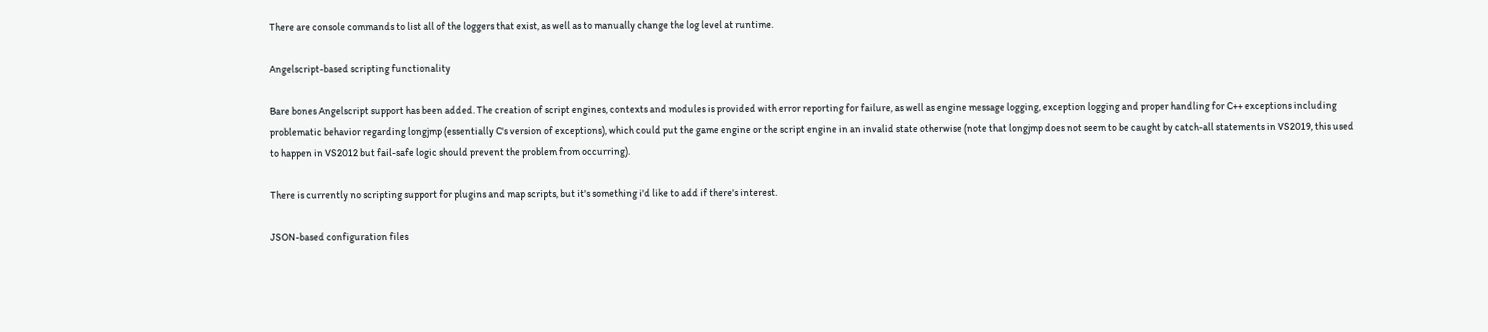There are console commands to list all of the loggers that exist, as well as to manually change the log level at runtime.

Angelscript-based scripting functionality

Bare bones Angelscript support has been added. The creation of script engines, contexts and modules is provided with error reporting for failure, as well as engine message logging, exception logging and proper handling for C++ exceptions including problematic behavior regarding longjmp (essentially C's version of exceptions), which could put the game engine or the script engine in an invalid state otherwise (note that longjmp does not seem to be caught by catch-all statements in VS2019, this used to happen in VS2012 but fail-safe logic should prevent the problem from occurring).

There is currently no scripting support for plugins and map scripts, but it's something i'd like to add if there's interest.

JSON-based configuration files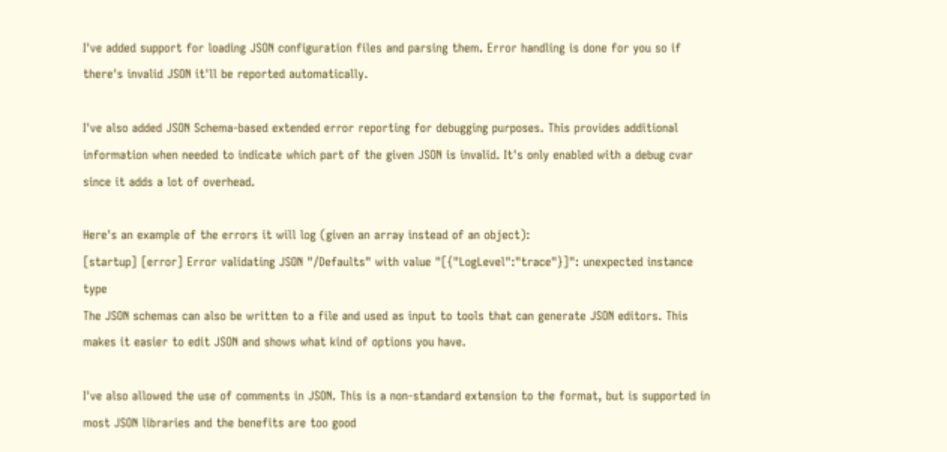I've added support for loading JSON configuration files and parsing them. Error handling is done for you so if there's invalid JSON it'll be reported automatically.

I've also added JSON Schema-based extended error reporting for debugging purposes. This provides additional information when needed to indicate which part of the given JSON is invalid. It's only enabled with a debug cvar since it adds a lot of overhead.

Here's an example of the errors it will log (given an array instead of an object):
[startup] [error] Error validating JSON "/Defaults" with value "[{"LogLevel":"trace"}]": unexpected instance type
The JSON schemas can also be written to a file and used as input to tools that can generate JSON editors. This makes it easier to edit JSON and shows what kind of options you have.

I've also allowed the use of comments in JSON. This is a non-standard extension to the format, but is supported in most JSON libraries and the benefits are too good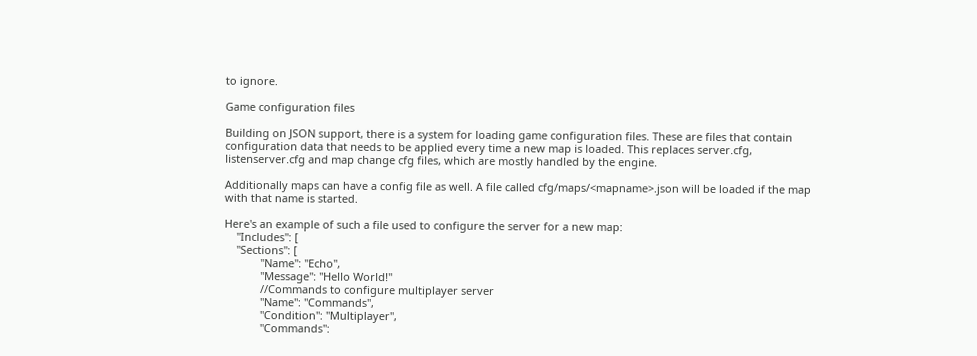to ignore.

Game configuration files

Building on JSON support, there is a system for loading game configuration files. These are files that contain configuration data that needs to be applied every time a new map is loaded. This replaces server.cfg, listenserver.cfg and map change cfg files, which are mostly handled by the engine.

Additionally maps can have a config file as well. A file called cfg/maps/<mapname>.json will be loaded if the map with that name is started.

Here's an example of such a file used to configure the server for a new map:
    "Includes": [
    "Sections": [
            "Name": "Echo",
            "Message": "Hello World!"
            //Commands to configure multiplayer server
            "Name": "Commands",
            "Condition": "Multiplayer",
            "Commands":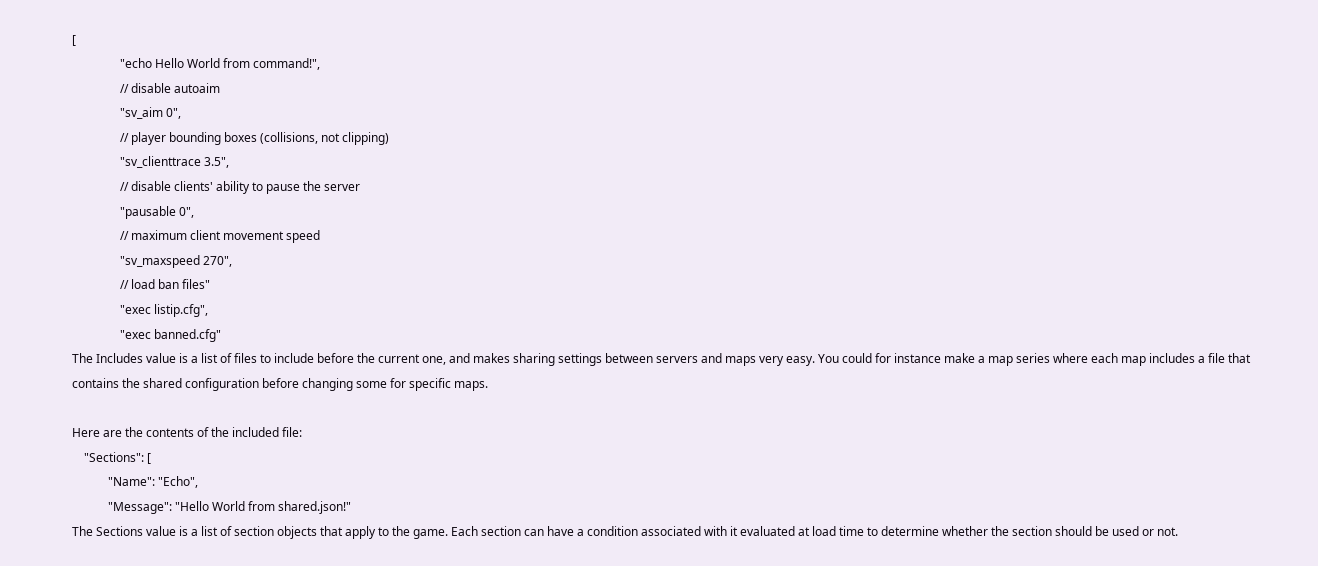[
                "echo Hello World from command!",
                // disable autoaim
                "sv_aim 0",
                // player bounding boxes (collisions, not clipping)
                "sv_clienttrace 3.5",
                // disable clients' ability to pause the server
                "pausable 0",
                // maximum client movement speed
                "sv_maxspeed 270",
                // load ban files"
                "exec listip.cfg",
                "exec banned.cfg"
The Includes value is a list of files to include before the current one, and makes sharing settings between servers and maps very easy. You could for instance make a map series where each map includes a file that contains the shared configuration before changing some for specific maps.

Here are the contents of the included file:
    "Sections": [
            "Name": "Echo",
            "Message": "Hello World from shared.json!"
The Sections value is a list of section objects that apply to the game. Each section can have a condition associated with it evaluated at load time to determine whether the section should be used or not.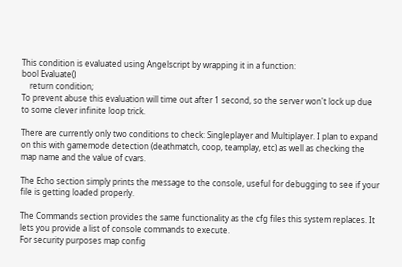This condition is evaluated using Angelscript by wrapping it in a function:
bool Evaluate()
    return condition;
To prevent abuse this evaluation will time out after 1 second, so the server won't lock up due to some clever infinite loop trick.

There are currently only two conditions to check: Singleplayer and Multiplayer. I plan to expand on this with gamemode detection (deathmatch, coop, teamplay, etc) as well as checking the map name and the value of cvars.

The Echo section simply prints the message to the console, useful for debugging to see if your file is getting loaded properly.

The Commands section provides the same functionality as the cfg files this system replaces. It lets you provide a list of console commands to execute.
For security purposes map config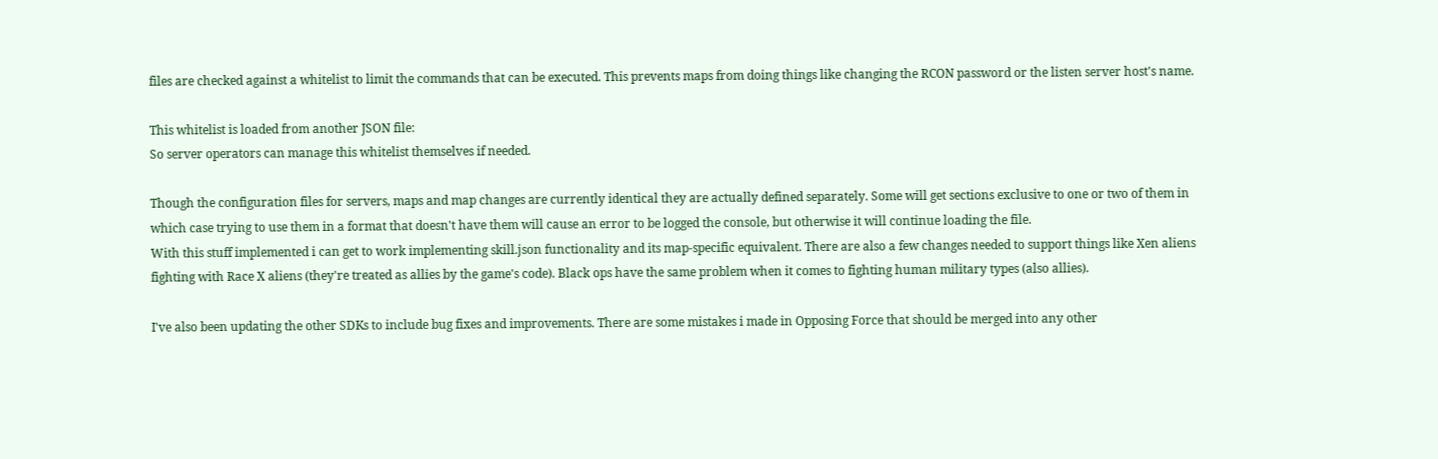files are checked against a whitelist to limit the commands that can be executed. This prevents maps from doing things like changing the RCON password or the listen server host's name.

This whitelist is loaded from another JSON file:
So server operators can manage this whitelist themselves if needed.

Though the configuration files for servers, maps and map changes are currently identical they are actually defined separately. Some will get sections exclusive to one or two of them in which case trying to use them in a format that doesn't have them will cause an error to be logged the console, but otherwise it will continue loading the file.
With this stuff implemented i can get to work implementing skill.json functionality and its map-specific equivalent. There are also a few changes needed to support things like Xen aliens fighting with Race X aliens (they're treated as allies by the game's code). Black ops have the same problem when it comes to fighting human military types (also allies).

I've also been updating the other SDKs to include bug fixes and improvements. There are some mistakes i made in Opposing Force that should be merged into any other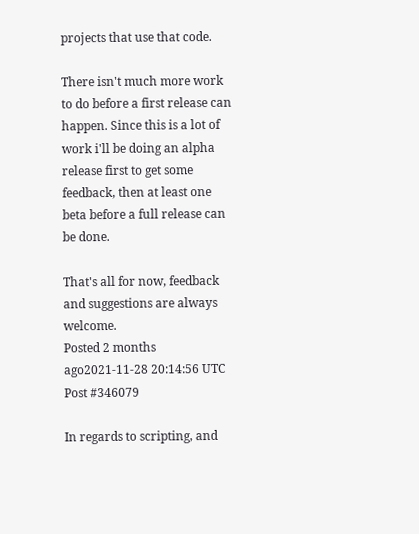projects that use that code.

There isn't much more work to do before a first release can happen. Since this is a lot of work i'll be doing an alpha release first to get some feedback, then at least one beta before a full release can be done.

That's all for now, feedback and suggestions are always welcome.
Posted 2 months ago2021-11-28 20:14:56 UTC Post #346079

In regards to scripting, and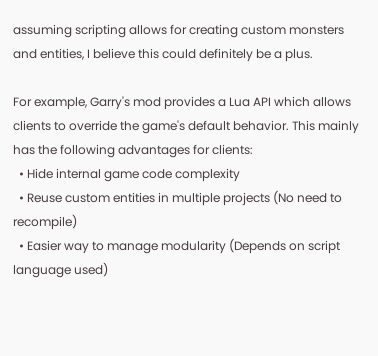assuming scripting allows for creating custom monsters and entities, I believe this could definitely be a plus.

For example, Garry's mod provides a Lua API which allows clients to override the game's default behavior. This mainly has the following advantages for clients:
  • Hide internal game code complexity
  • Reuse custom entities in multiple projects (No need to recompile)
  • Easier way to manage modularity (Depends on script language used)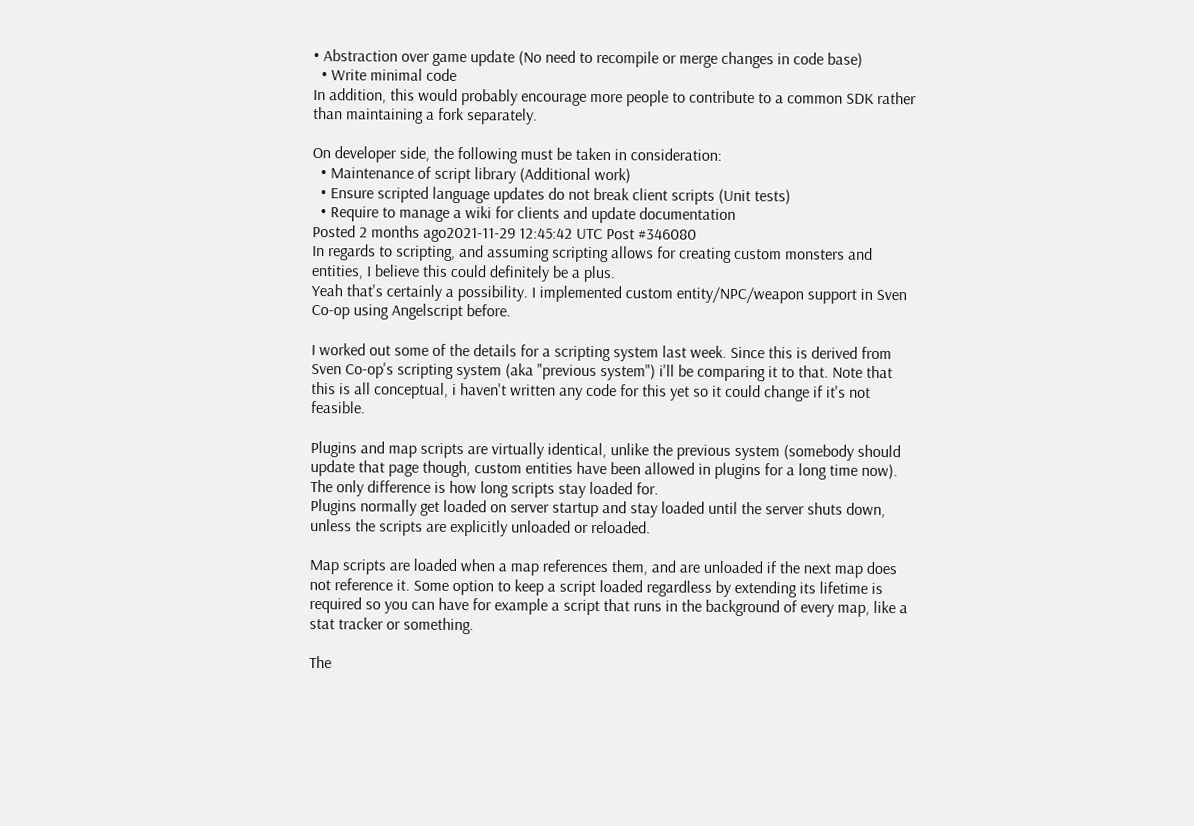• Abstraction over game update (No need to recompile or merge changes in code base)
  • Write minimal code
In addition, this would probably encourage more people to contribute to a common SDK rather than maintaining a fork separately.

On developer side, the following must be taken in consideration:
  • Maintenance of script library (Additional work)
  • Ensure scripted language updates do not break client scripts (Unit tests)
  • Require to manage a wiki for clients and update documentation
Posted 2 months ago2021-11-29 12:45:42 UTC Post #346080
In regards to scripting, and assuming scripting allows for creating custom monsters and entities, I believe this could definitely be a plus.
Yeah that's certainly a possibility. I implemented custom entity/NPC/weapon support in Sven Co-op using Angelscript before.

I worked out some of the details for a scripting system last week. Since this is derived from Sven Co-op's scripting system (aka "previous system") i'll be comparing it to that. Note that this is all conceptual, i haven't written any code for this yet so it could change if it's not feasible.

Plugins and map scripts are virtually identical, unlike the previous system (somebody should update that page though, custom entities have been allowed in plugins for a long time now). The only difference is how long scripts stay loaded for.
Plugins normally get loaded on server startup and stay loaded until the server shuts down, unless the scripts are explicitly unloaded or reloaded.

Map scripts are loaded when a map references them, and are unloaded if the next map does not reference it. Some option to keep a script loaded regardless by extending its lifetime is required so you can have for example a script that runs in the background of every map, like a stat tracker or something.

The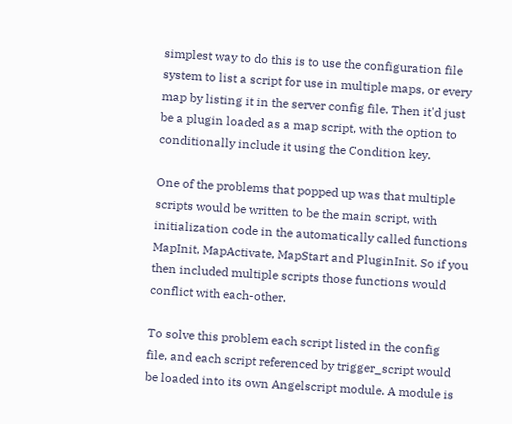simplest way to do this is to use the configuration file system to list a script for use in multiple maps, or every map by listing it in the server config file. Then it'd just be a plugin loaded as a map script, with the option to conditionally include it using the Condition key.

One of the problems that popped up was that multiple scripts would be written to be the main script, with initialization code in the automatically called functions MapInit, MapActivate, MapStart and PluginInit. So if you then included multiple scripts those functions would conflict with each-other.

To solve this problem each script listed in the config file, and each script referenced by trigger_script would be loaded into its own Angelscript module. A module is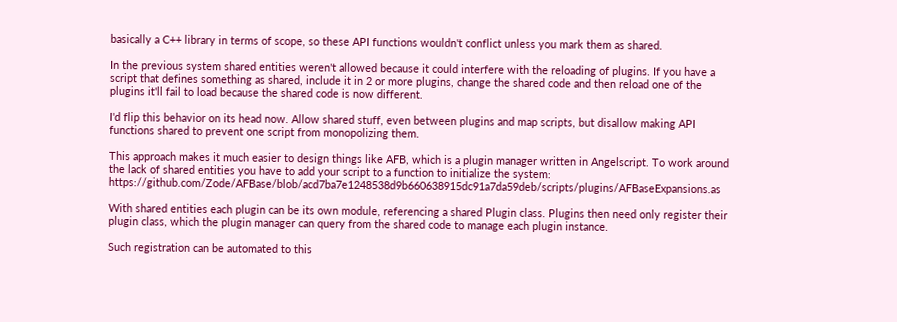basically a C++ library in terms of scope, so these API functions wouldn't conflict unless you mark them as shared.

In the previous system shared entities weren't allowed because it could interfere with the reloading of plugins. If you have a script that defines something as shared, include it in 2 or more plugins, change the shared code and then reload one of the plugins it'll fail to load because the shared code is now different.

I'd flip this behavior on its head now. Allow shared stuff, even between plugins and map scripts, but disallow making API functions shared to prevent one script from monopolizing them.

This approach makes it much easier to design things like AFB, which is a plugin manager written in Angelscript. To work around the lack of shared entities you have to add your script to a function to initialize the system: https://github.com/Zode/AFBase/blob/acd7ba7e1248538d9b660638915dc91a7da59deb/scripts/plugins/AFBaseExpansions.as

With shared entities each plugin can be its own module, referencing a shared Plugin class. Plugins then need only register their plugin class, which the plugin manager can query from the shared code to manage each plugin instance.

Such registration can be automated to this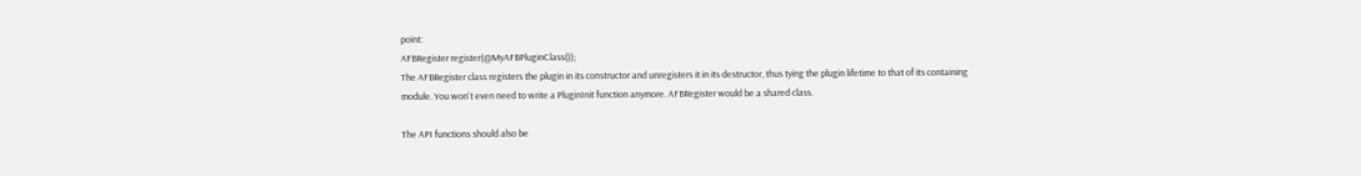point:
AFBRegister register(@MyAFBPluginClass());
The AFBRegister class registers the plugin in its constructor and unregisters it in its destructor, thus tying the plugin lifetime to that of its containing module. You won't even need to write a PluginInit function anymore. AFBRegister would be a shared class.

The API functions should also be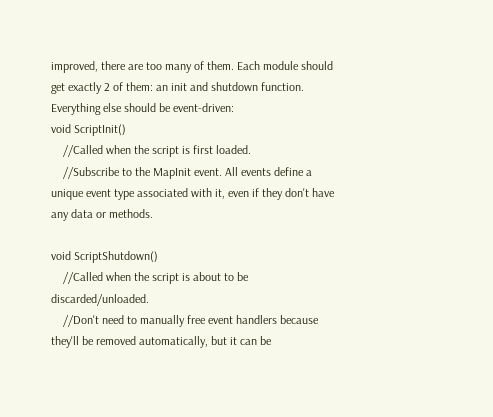improved, there are too many of them. Each module should get exactly 2 of them: an init and shutdown function. Everything else should be event-driven:
void ScriptInit()
    //Called when the script is first loaded.
    //Subscribe to the MapInit event. All events define a unique event type associated with it, even if they don't have any data or methods.

void ScriptShutdown()
    //Called when the script is about to be discarded/unloaded.
    //Don't need to manually free event handlers because they'll be removed automatically, but it can be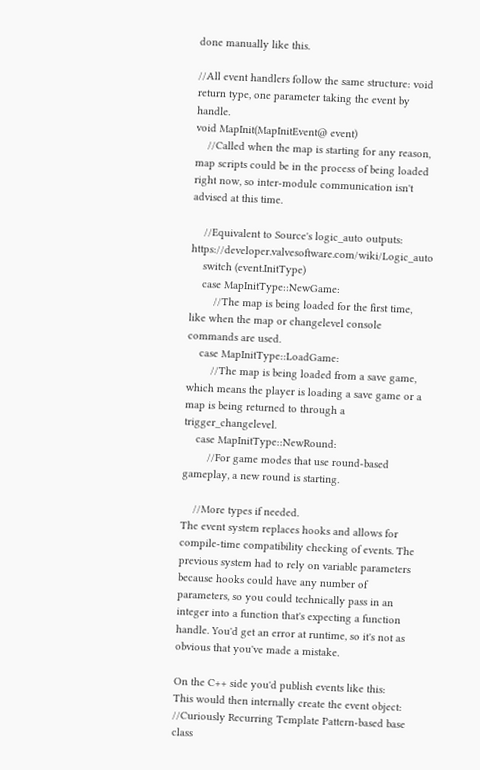done manually like this.

//All event handlers follow the same structure: void return type, one parameter taking the event by handle.
void MapInit(MapInitEvent@ event)
    //Called when the map is starting for any reason, map scripts could be in the process of being loaded right now, so inter-module communication isn't advised at this time.

    //Equivalent to Source's logic_auto outputs: https://developer.valvesoftware.com/wiki/Logic_auto
    switch (event.InitType)
    case MapInitType::NewGame:
        //The map is being loaded for the first time, like when the map or changelevel console commands are used.
    case MapInitType::LoadGame:
        //The map is being loaded from a save game, which means the player is loading a save game or a map is being returned to through a trigger_changelevel.
    case MapInitType::NewRound:
        //For game modes that use round-based gameplay, a new round is starting.

    //More types if needed.
The event system replaces hooks and allows for compile-time compatibility checking of events. The previous system had to rely on variable parameters because hooks could have any number of parameters, so you could technically pass in an integer into a function that's expecting a function handle. You'd get an error at runtime, so it's not as obvious that you've made a mistake.

On the C++ side you'd publish events like this:
This would then internally create the event object:
//Curiously Recurring Template Pattern-based base class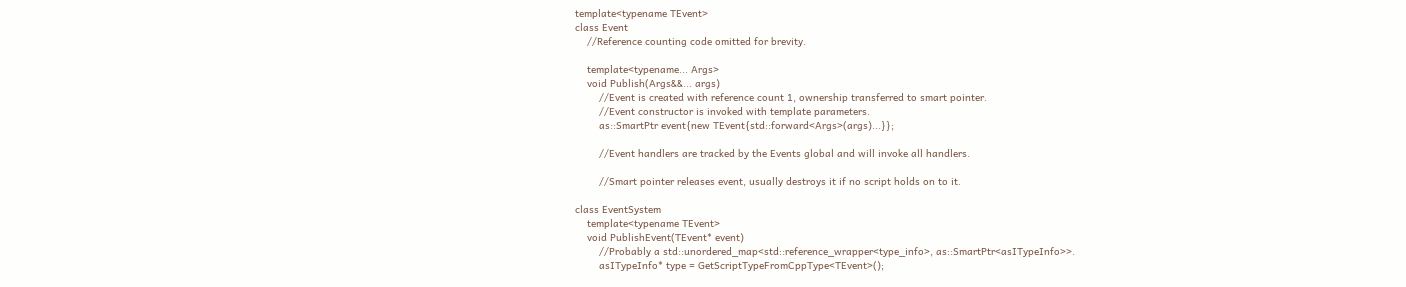template<typename TEvent>
class Event
    //Reference counting code omitted for brevity.

    template<typename... Args>
    void Publish(Args&&... args)
        //Event is created with reference count 1, ownership transferred to smart pointer.
        //Event constructor is invoked with template parameters.
        as::SmartPtr event{new TEvent{std::forward<Args>(args)...}};

        //Event handlers are tracked by the Events global and will invoke all handlers.

        //Smart pointer releases event, usually destroys it if no script holds on to it.

class EventSystem
    template<typename TEvent>
    void PublishEvent(TEvent* event)
        //Probably a std::unordered_map<std::reference_wrapper<type_info>, as::SmartPtr<asITypeInfo>>.
        asITypeInfo* type = GetScriptTypeFromCppType<TEvent>();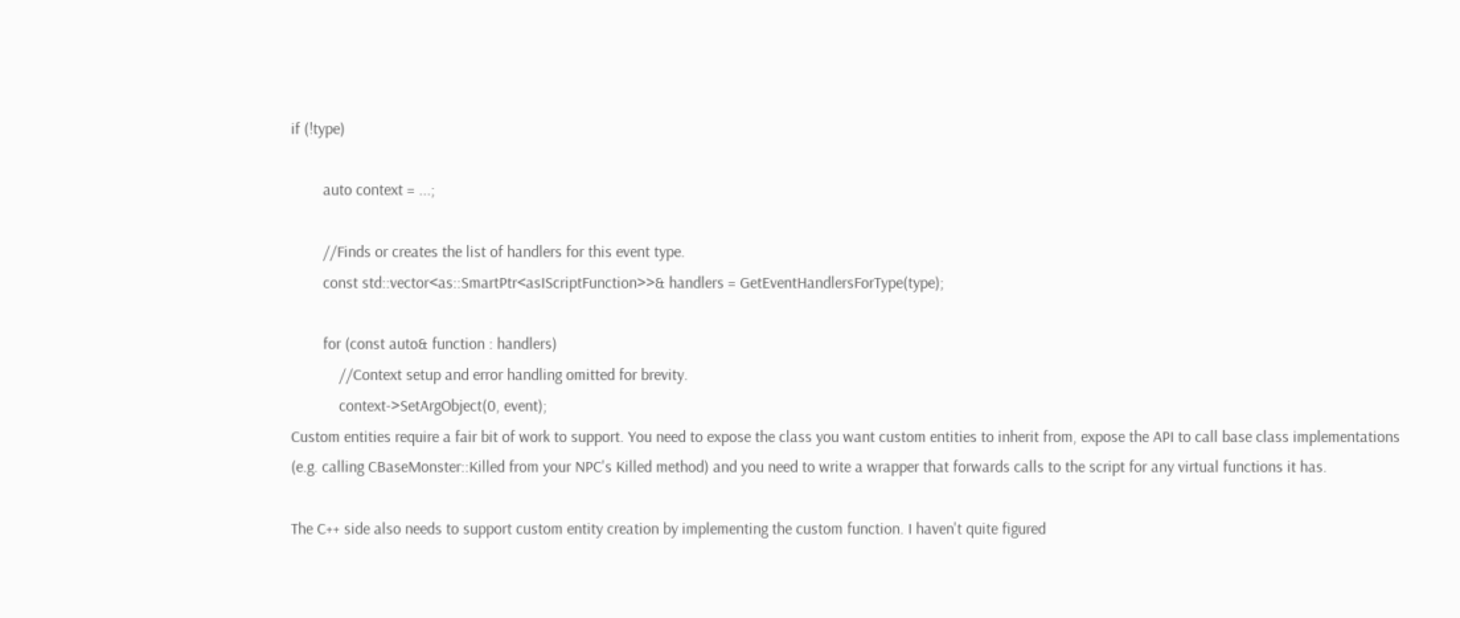if (!type)

        auto context = ...;

        //Finds or creates the list of handlers for this event type.
        const std::vector<as::SmartPtr<asIScriptFunction>>& handlers = GetEventHandlersForType(type);

        for (const auto& function : handlers)
            //Context setup and error handling omitted for brevity.
            context->SetArgObject(0, event);
Custom entities require a fair bit of work to support. You need to expose the class you want custom entities to inherit from, expose the API to call base class implementations (e.g. calling CBaseMonster::Killed from your NPC's Killed method) and you need to write a wrapper that forwards calls to the script for any virtual functions it has.

The C++ side also needs to support custom entity creation by implementing the custom function. I haven't quite figured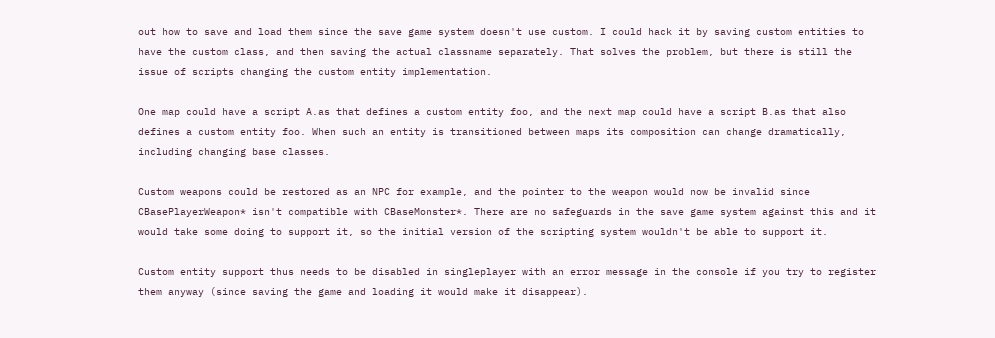out how to save and load them since the save game system doesn't use custom. I could hack it by saving custom entities to have the custom class, and then saving the actual classname separately. That solves the problem, but there is still the issue of scripts changing the custom entity implementation.

One map could have a script A.as that defines a custom entity foo, and the next map could have a script B.as that also defines a custom entity foo. When such an entity is transitioned between maps its composition can change dramatically, including changing base classes.

Custom weapons could be restored as an NPC for example, and the pointer to the weapon would now be invalid since CBasePlayerWeapon* isn't compatible with CBaseMonster*. There are no safeguards in the save game system against this and it would take some doing to support it, so the initial version of the scripting system wouldn't be able to support it.

Custom entity support thus needs to be disabled in singleplayer with an error message in the console if you try to register them anyway (since saving the game and loading it would make it disappear).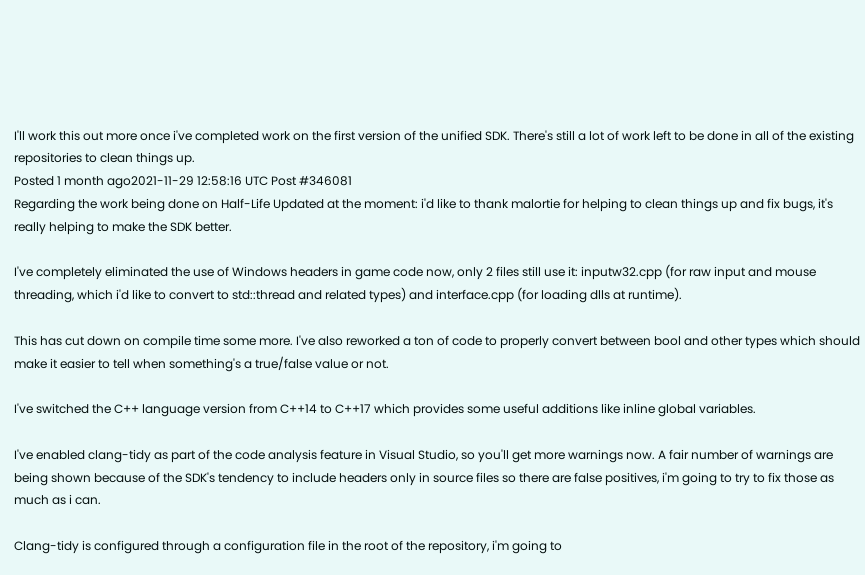I'll work this out more once i've completed work on the first version of the unified SDK. There's still a lot of work left to be done in all of the existing repositories to clean things up.
Posted 1 month ago2021-11-29 12:58:16 UTC Post #346081
Regarding the work being done on Half-Life Updated at the moment: i'd like to thank malortie for helping to clean things up and fix bugs, it's really helping to make the SDK better.

I've completely eliminated the use of Windows headers in game code now, only 2 files still use it: inputw32.cpp (for raw input and mouse threading, which i'd like to convert to std::thread and related types) and interface.cpp (for loading dlls at runtime).

This has cut down on compile time some more. I've also reworked a ton of code to properly convert between bool and other types which should make it easier to tell when something's a true/false value or not.

I've switched the C++ language version from C++14 to C++17 which provides some useful additions like inline global variables.

I've enabled clang-tidy as part of the code analysis feature in Visual Studio, so you'll get more warnings now. A fair number of warnings are being shown because of the SDK's tendency to include headers only in source files so there are false positives, i'm going to try to fix those as much as i can.

Clang-tidy is configured through a configuration file in the root of the repository, i'm going to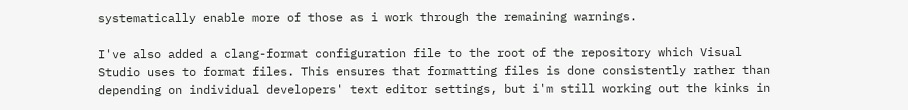systematically enable more of those as i work through the remaining warnings.

I've also added a clang-format configuration file to the root of the repository which Visual Studio uses to format files. This ensures that formatting files is done consistently rather than depending on individual developers' text editor settings, but i'm still working out the kinks in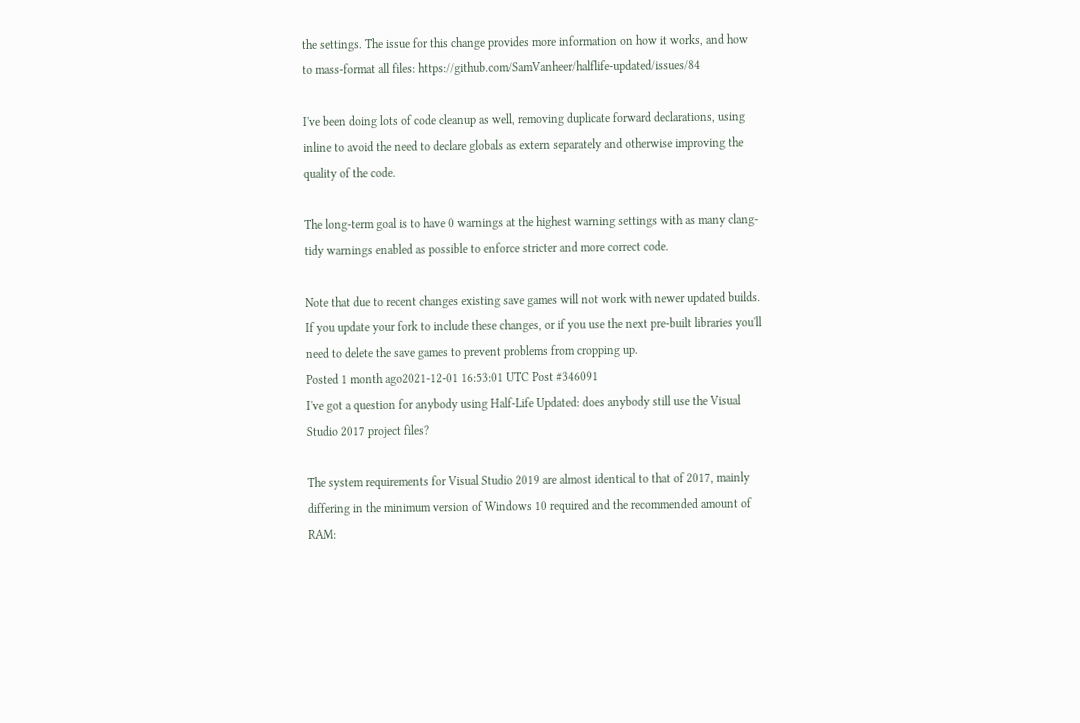the settings. The issue for this change provides more information on how it works, and how to mass-format all files: https://github.com/SamVanheer/halflife-updated/issues/84

I've been doing lots of code cleanup as well, removing duplicate forward declarations, using inline to avoid the need to declare globals as extern separately and otherwise improving the quality of the code.

The long-term goal is to have 0 warnings at the highest warning settings with as many clang-tidy warnings enabled as possible to enforce stricter and more correct code.

Note that due to recent changes existing save games will not work with newer updated builds. If you update your fork to include these changes, or if you use the next pre-built libraries you'll need to delete the save games to prevent problems from cropping up.
Posted 1 month ago2021-12-01 16:53:01 UTC Post #346091
I've got a question for anybody using Half-Life Updated: does anybody still use the Visual Studio 2017 project files?

The system requirements for Visual Studio 2019 are almost identical to that of 2017, mainly differing in the minimum version of Windows 10 required and the recommended amount of RAM: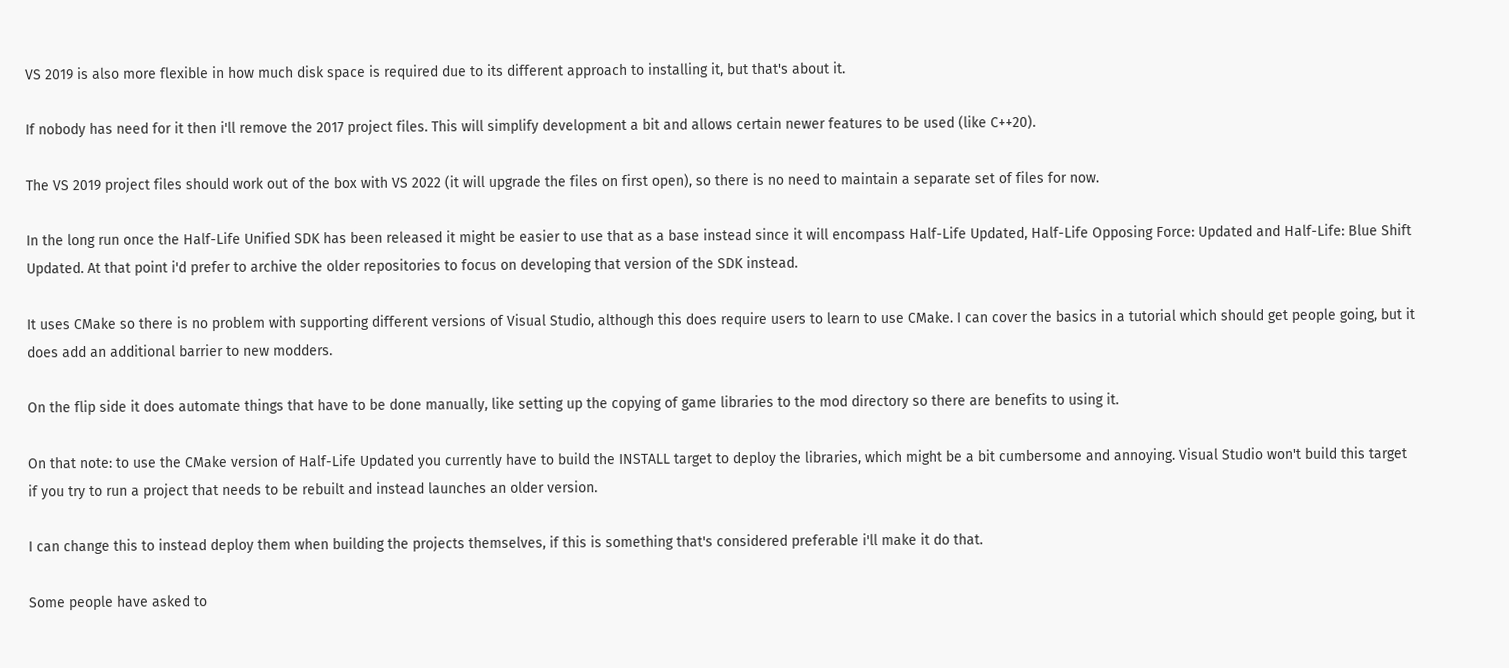VS 2019 is also more flexible in how much disk space is required due to its different approach to installing it, but that's about it.

If nobody has need for it then i'll remove the 2017 project files. This will simplify development a bit and allows certain newer features to be used (like C++20).

The VS 2019 project files should work out of the box with VS 2022 (it will upgrade the files on first open), so there is no need to maintain a separate set of files for now.

In the long run once the Half-Life Unified SDK has been released it might be easier to use that as a base instead since it will encompass Half-Life Updated, Half-Life Opposing Force: Updated and Half-Life: Blue Shift Updated. At that point i'd prefer to archive the older repositories to focus on developing that version of the SDK instead.

It uses CMake so there is no problem with supporting different versions of Visual Studio, although this does require users to learn to use CMake. I can cover the basics in a tutorial which should get people going, but it does add an additional barrier to new modders.

On the flip side it does automate things that have to be done manually, like setting up the copying of game libraries to the mod directory so there are benefits to using it.

On that note: to use the CMake version of Half-Life Updated you currently have to build the INSTALL target to deploy the libraries, which might be a bit cumbersome and annoying. Visual Studio won't build this target if you try to run a project that needs to be rebuilt and instead launches an older version.

I can change this to instead deploy them when building the projects themselves, if this is something that's considered preferable i'll make it do that.

Some people have asked to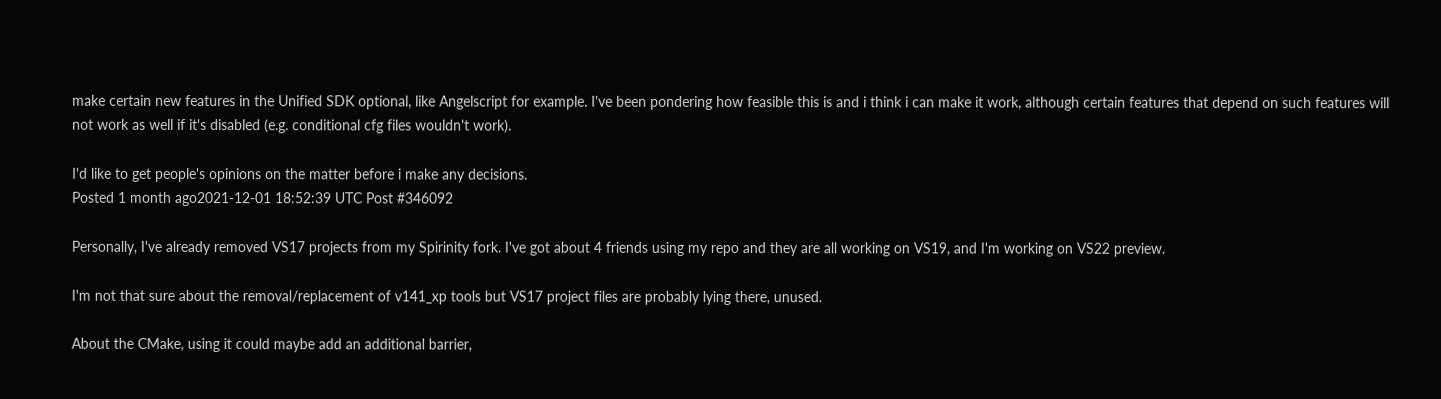make certain new features in the Unified SDK optional, like Angelscript for example. I've been pondering how feasible this is and i think i can make it work, although certain features that depend on such features will not work as well if it's disabled (e.g. conditional cfg files wouldn't work).

I'd like to get people's opinions on the matter before i make any decisions.
Posted 1 month ago2021-12-01 18:52:39 UTC Post #346092

Personally, I've already removed VS17 projects from my Spirinity fork. I've got about 4 friends using my repo and they are all working on VS19, and I'm working on VS22 preview.

I'm not that sure about the removal/replacement of v141_xp tools but VS17 project files are probably lying there, unused.

About the CMake, using it could maybe add an additional barrier,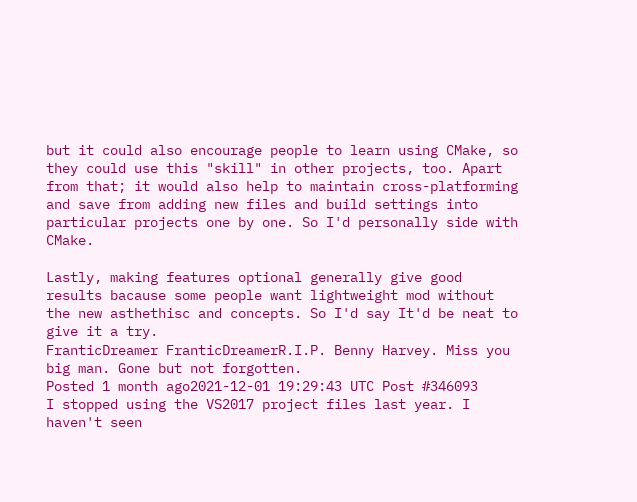but it could also encourage people to learn using CMake, so they could use this "skill" in other projects, too. Apart from that; it would also help to maintain cross-platforming and save from adding new files and build settings into particular projects one by one. So I'd personally side with CMake.

Lastly, making features optional generally give good results bacause some people want lightweight mod without the new asthethisc and concepts. So I'd say It'd be neat to give it a try.
FranticDreamer FranticDreamerR.I.P. Benny Harvey. Miss you big man. Gone but not forgotten.
Posted 1 month ago2021-12-01 19:29:43 UTC Post #346093
I stopped using the VS2017 project files last year. I haven't seen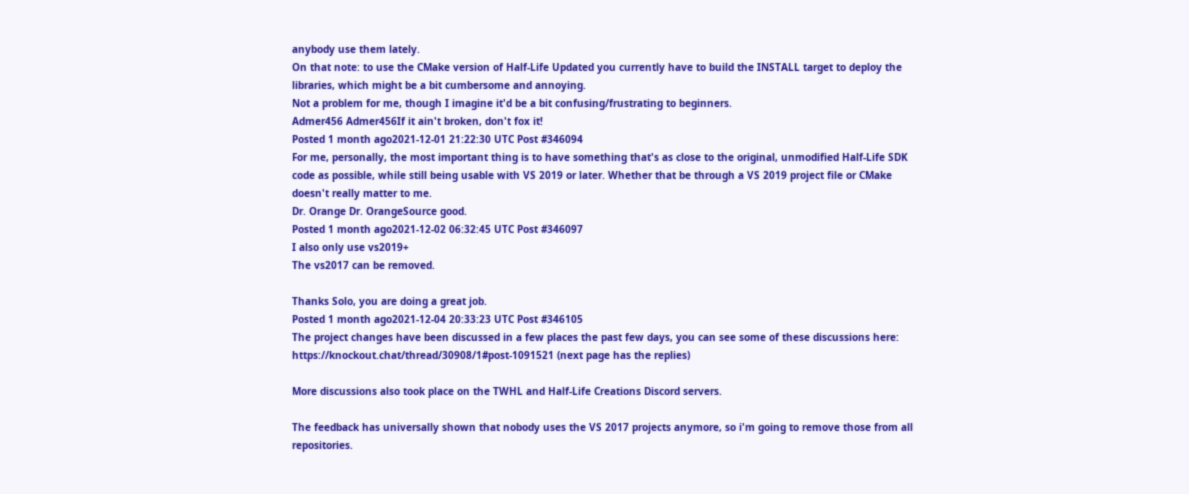anybody use them lately.
On that note: to use the CMake version of Half-Life Updated you currently have to build the INSTALL target to deploy the libraries, which might be a bit cumbersome and annoying.
Not a problem for me, though I imagine it'd be a bit confusing/frustrating to beginners.
Admer456 Admer456If it ain't broken, don't fox it!
Posted 1 month ago2021-12-01 21:22:30 UTC Post #346094
For me, personally, the most important thing is to have something that's as close to the original, unmodified Half-Life SDK code as possible, while still being usable with VS 2019 or later. Whether that be through a VS 2019 project file or CMake doesn't really matter to me.
Dr. Orange Dr. OrangeSource good.
Posted 1 month ago2021-12-02 06:32:45 UTC Post #346097
I also only use vs2019+
The vs2017 can be removed.

Thanks Solo, you are doing a great job.
Posted 1 month ago2021-12-04 20:33:23 UTC Post #346105
The project changes have been discussed in a few places the past few days, you can see some of these discussions here:
https://knockout.chat/thread/30908/1#post-1091521 (next page has the replies)

More discussions also took place on the TWHL and Half-Life Creations Discord servers.

The feedback has universally shown that nobody uses the VS 2017 projects anymore, so i'm going to remove those from all repositories.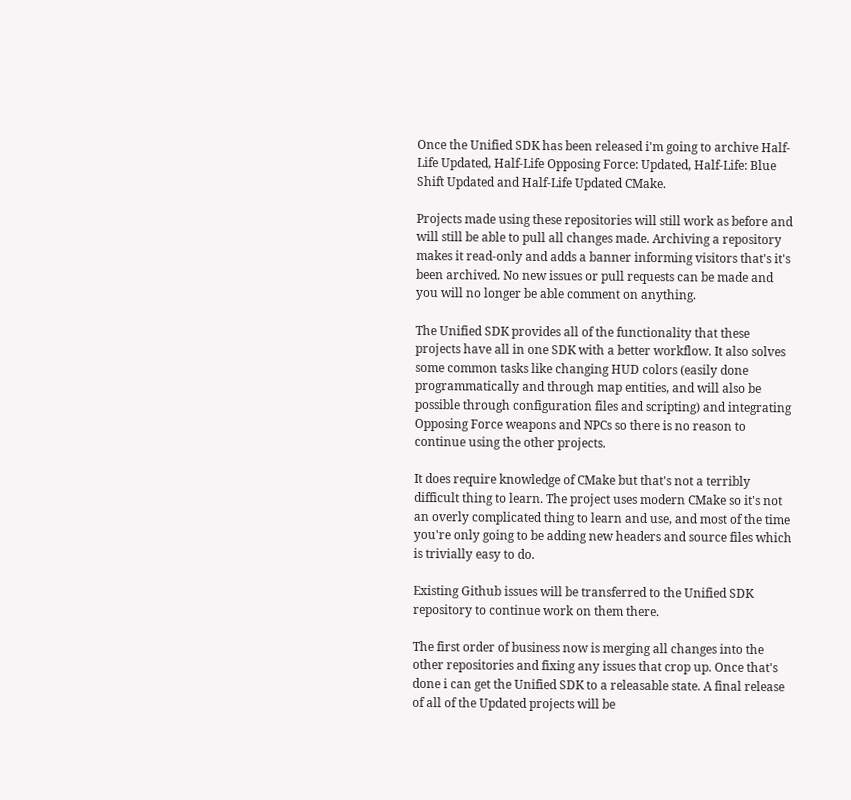Once the Unified SDK has been released i'm going to archive Half-Life Updated, Half-Life Opposing Force: Updated, Half-Life: Blue Shift Updated and Half-Life Updated CMake.

Projects made using these repositories will still work as before and will still be able to pull all changes made. Archiving a repository makes it read-only and adds a banner informing visitors that's it's been archived. No new issues or pull requests can be made and you will no longer be able comment on anything.

The Unified SDK provides all of the functionality that these projects have all in one SDK with a better workflow. It also solves some common tasks like changing HUD colors (easily done programmatically and through map entities, and will also be possible through configuration files and scripting) and integrating Opposing Force weapons and NPCs so there is no reason to continue using the other projects.

It does require knowledge of CMake but that's not a terribly difficult thing to learn. The project uses modern CMake so it's not an overly complicated thing to learn and use, and most of the time you're only going to be adding new headers and source files which is trivially easy to do.

Existing Github issues will be transferred to the Unified SDK repository to continue work on them there.

The first order of business now is merging all changes into the other repositories and fixing any issues that crop up. Once that's done i can get the Unified SDK to a releasable state. A final release of all of the Updated projects will be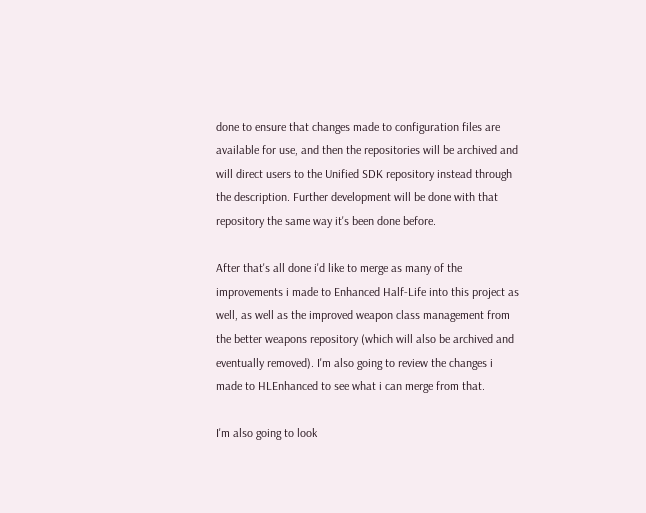done to ensure that changes made to configuration files are available for use, and then the repositories will be archived and will direct users to the Unified SDK repository instead through the description. Further development will be done with that repository the same way it's been done before.

After that's all done i'd like to merge as many of the improvements i made to Enhanced Half-Life into this project as well, as well as the improved weapon class management from the better weapons repository (which will also be archived and eventually removed). I'm also going to review the changes i made to HLEnhanced to see what i can merge from that.

I'm also going to look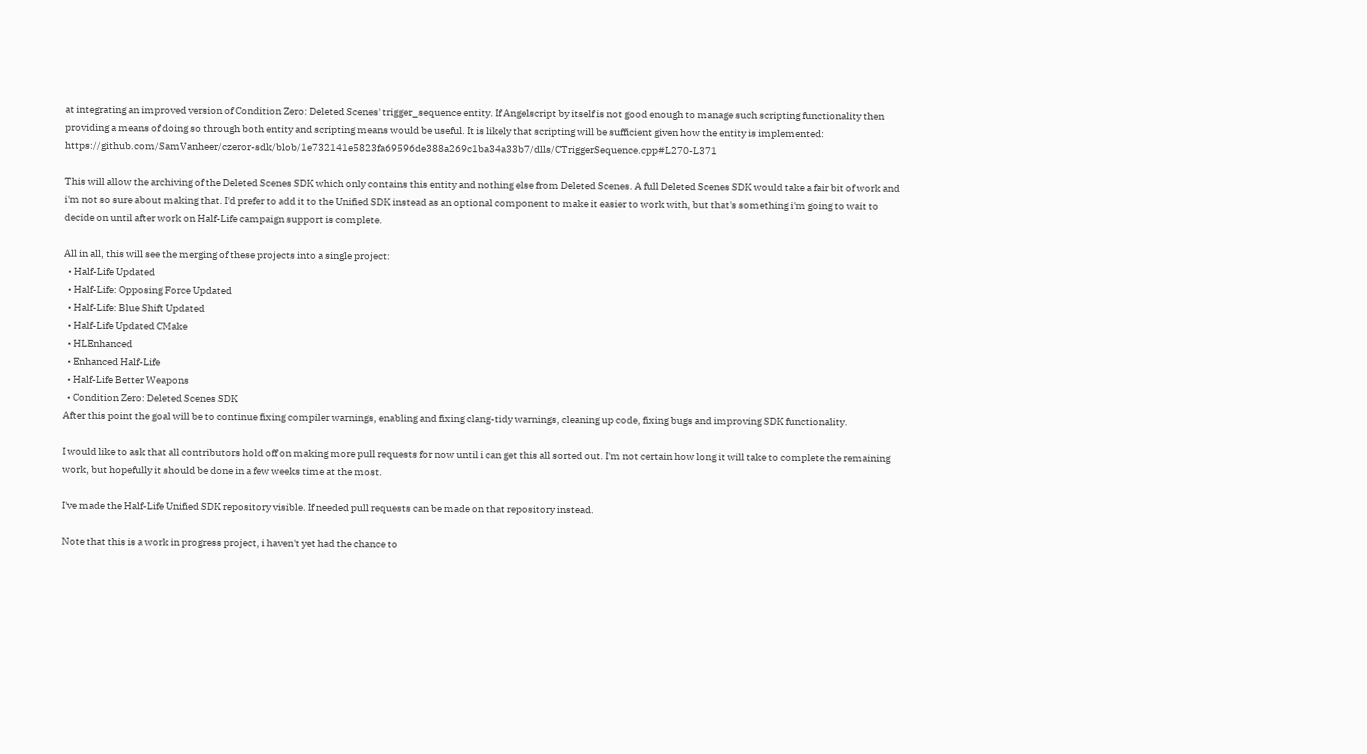at integrating an improved version of Condition Zero: Deleted Scenes' trigger_sequence entity. If Angelscript by itself is not good enough to manage such scripting functionality then providing a means of doing so through both entity and scripting means would be useful. It is likely that scripting will be sufficient given how the entity is implemented: https://github.com/SamVanheer/czeror-sdk/blob/1e732141e5823fa69596de388a269c1ba34a33b7/dlls/CTriggerSequence.cpp#L270-L371

This will allow the archiving of the Deleted Scenes SDK which only contains this entity and nothing else from Deleted Scenes. A full Deleted Scenes SDK would take a fair bit of work and i'm not so sure about making that. I'd prefer to add it to the Unified SDK instead as an optional component to make it easier to work with, but that's something i'm going to wait to decide on until after work on Half-Life campaign support is complete.

All in all, this will see the merging of these projects into a single project:
  • Half-Life Updated
  • Half-Life: Opposing Force Updated
  • Half-Life: Blue Shift Updated
  • Half-Life Updated CMake
  • HLEnhanced
  • Enhanced Half-Life
  • Half-Life Better Weapons
  • Condition Zero: Deleted Scenes SDK
After this point the goal will be to continue fixing compiler warnings, enabling and fixing clang-tidy warnings, cleaning up code, fixing bugs and improving SDK functionality.

I would like to ask that all contributors hold off on making more pull requests for now until i can get this all sorted out. I'm not certain how long it will take to complete the remaining work, but hopefully it should be done in a few weeks time at the most.

I've made the Half-Life Unified SDK repository visible. If needed pull requests can be made on that repository instead.

Note that this is a work in progress project, i haven't yet had the chance to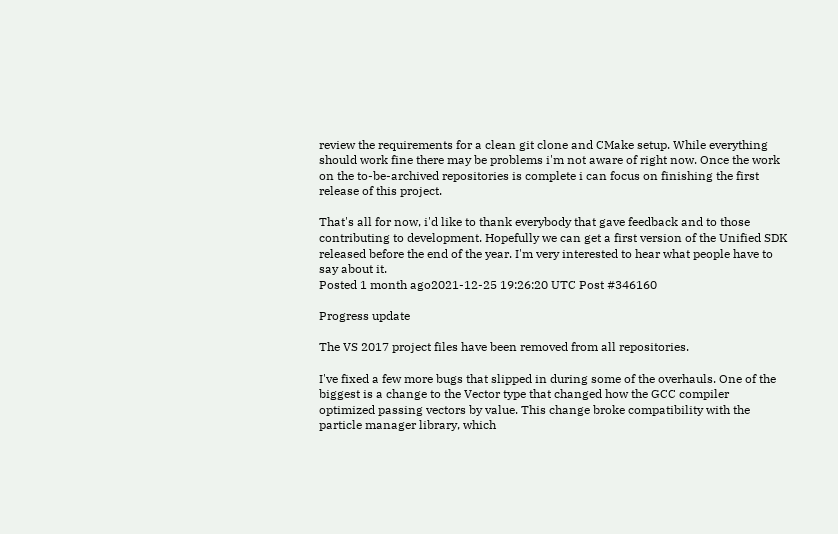review the requirements for a clean git clone and CMake setup. While everything should work fine there may be problems i'm not aware of right now. Once the work on the to-be-archived repositories is complete i can focus on finishing the first release of this project.

That's all for now, i'd like to thank everybody that gave feedback and to those contributing to development. Hopefully we can get a first version of the Unified SDK released before the end of the year. I'm very interested to hear what people have to say about it.
Posted 1 month ago2021-12-25 19:26:20 UTC Post #346160

Progress update

The VS 2017 project files have been removed from all repositories.

I've fixed a few more bugs that slipped in during some of the overhauls. One of the biggest is a change to the Vector type that changed how the GCC compiler optimized passing vectors by value. This change broke compatibility with the particle manager library, which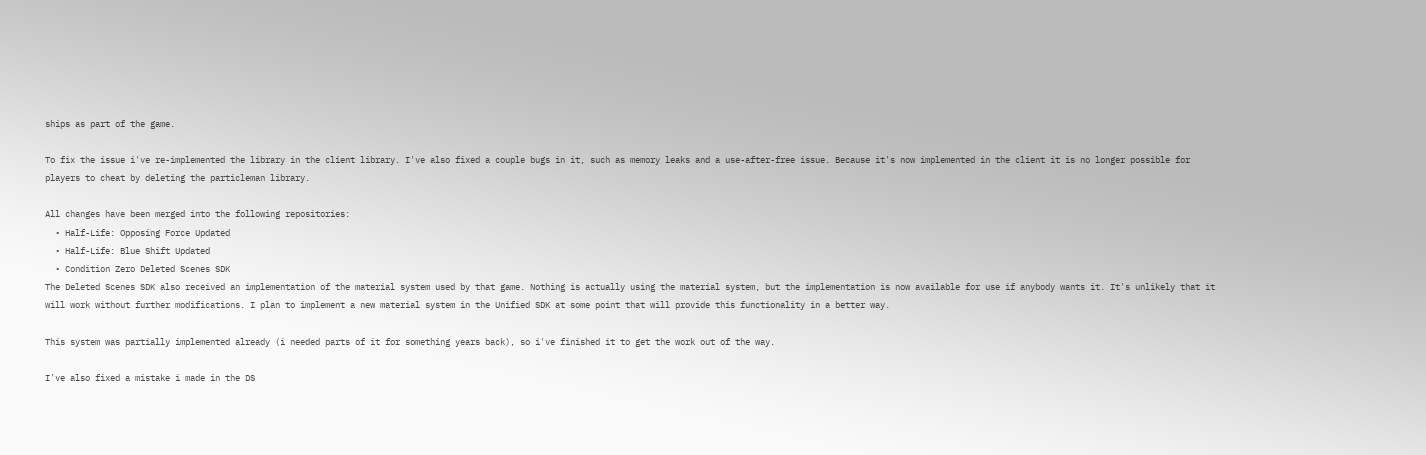ships as part of the game.

To fix the issue i've re-implemented the library in the client library. I've also fixed a couple bugs in it, such as memory leaks and a use-after-free issue. Because it's now implemented in the client it is no longer possible for players to cheat by deleting the particleman library.

All changes have been merged into the following repositories:
  • Half-Life: Opposing Force Updated
  • Half-Life: Blue Shift Updated
  • Condition Zero Deleted Scenes SDK
The Deleted Scenes SDK also received an implementation of the material system used by that game. Nothing is actually using the material system, but the implementation is now available for use if anybody wants it. It's unlikely that it will work without further modifications. I plan to implement a new material system in the Unified SDK at some point that will provide this functionality in a better way.

This system was partially implemented already (i needed parts of it for something years back), so i've finished it to get the work out of the way.

I've also fixed a mistake i made in the DS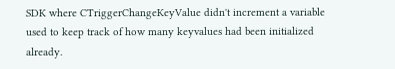SDK where CTriggerChangeKeyValue didn't increment a variable used to keep track of how many keyvalues had been initialized already.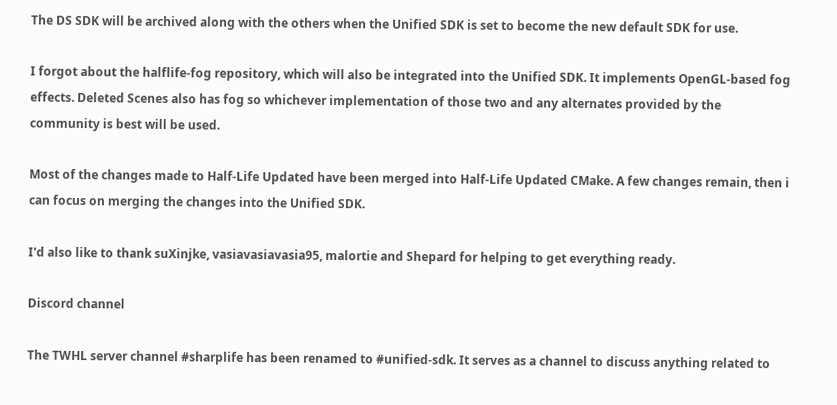The DS SDK will be archived along with the others when the Unified SDK is set to become the new default SDK for use.

I forgot about the halflife-fog repository, which will also be integrated into the Unified SDK. It implements OpenGL-based fog effects. Deleted Scenes also has fog so whichever implementation of those two and any alternates provided by the community is best will be used.

Most of the changes made to Half-Life Updated have been merged into Half-Life Updated CMake. A few changes remain, then i can focus on merging the changes into the Unified SDK.

I'd also like to thank suXinjke, vasiavasiavasia95, malortie and Shepard for helping to get everything ready.

Discord channel

The TWHL server channel #sharplife has been renamed to #unified-sdk. It serves as a channel to discuss anything related to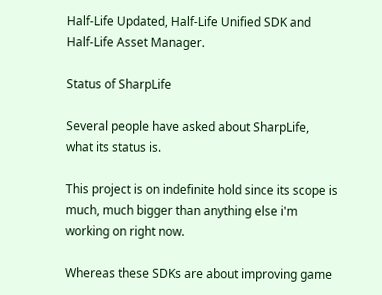Half-Life Updated, Half-Life Unified SDK and Half-Life Asset Manager.

Status of SharpLife

Several people have asked about SharpLife, what its status is.

This project is on indefinite hold since its scope is much, much bigger than anything else i'm working on right now.

Whereas these SDKs are about improving game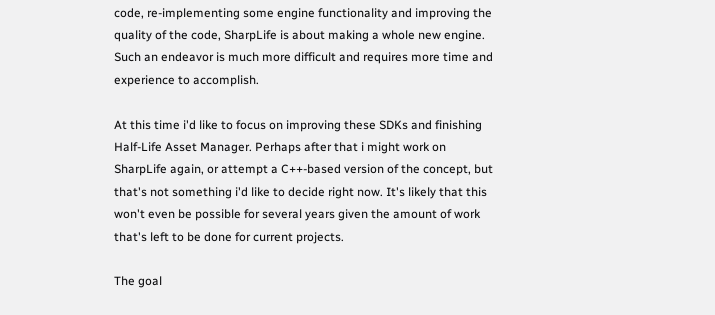code, re-implementing some engine functionality and improving the quality of the code, SharpLife is about making a whole new engine. Such an endeavor is much more difficult and requires more time and experience to accomplish.

At this time i'd like to focus on improving these SDKs and finishing Half-Life Asset Manager. Perhaps after that i might work on SharpLife again, or attempt a C++-based version of the concept, but that's not something i'd like to decide right now. It's likely that this won't even be possible for several years given the amount of work that's left to be done for current projects.

The goal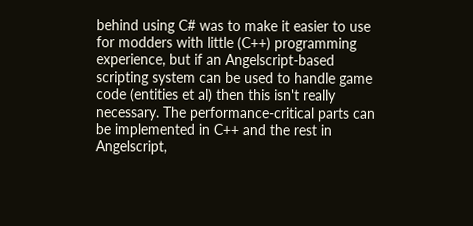behind using C# was to make it easier to use for modders with little (C++) programming experience, but if an Angelscript-based scripting system can be used to handle game code (entities et al) then this isn't really necessary. The performance-critical parts can be implemented in C++ and the rest in Angelscript,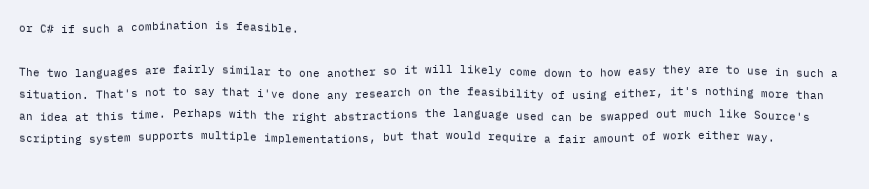or C# if such a combination is feasible.

The two languages are fairly similar to one another so it will likely come down to how easy they are to use in such a situation. That's not to say that i've done any research on the feasibility of using either, it's nothing more than an idea at this time. Perhaps with the right abstractions the language used can be swapped out much like Source's scripting system supports multiple implementations, but that would require a fair amount of work either way.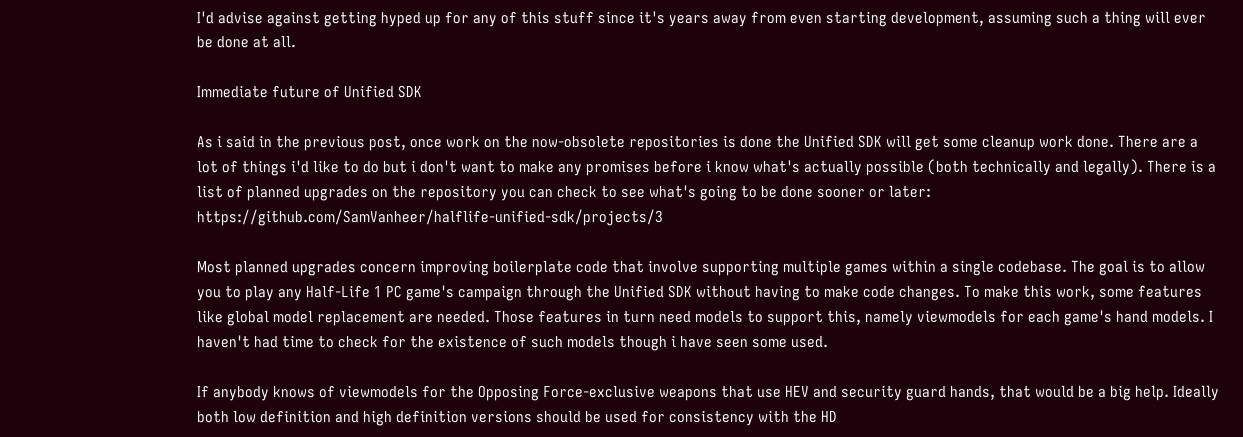I'd advise against getting hyped up for any of this stuff since it's years away from even starting development, assuming such a thing will ever be done at all.

Immediate future of Unified SDK

As i said in the previous post, once work on the now-obsolete repositories is done the Unified SDK will get some cleanup work done. There are a lot of things i'd like to do but i don't want to make any promises before i know what's actually possible (both technically and legally). There is a list of planned upgrades on the repository you can check to see what's going to be done sooner or later: https://github.com/SamVanheer/halflife-unified-sdk/projects/3

Most planned upgrades concern improving boilerplate code that involve supporting multiple games within a single codebase. The goal is to allow you to play any Half-Life 1 PC game's campaign through the Unified SDK without having to make code changes. To make this work, some features like global model replacement are needed. Those features in turn need models to support this, namely viewmodels for each game's hand models. I haven't had time to check for the existence of such models though i have seen some used.

If anybody knows of viewmodels for the Opposing Force-exclusive weapons that use HEV and security guard hands, that would be a big help. Ideally both low definition and high definition versions should be used for consistency with the HD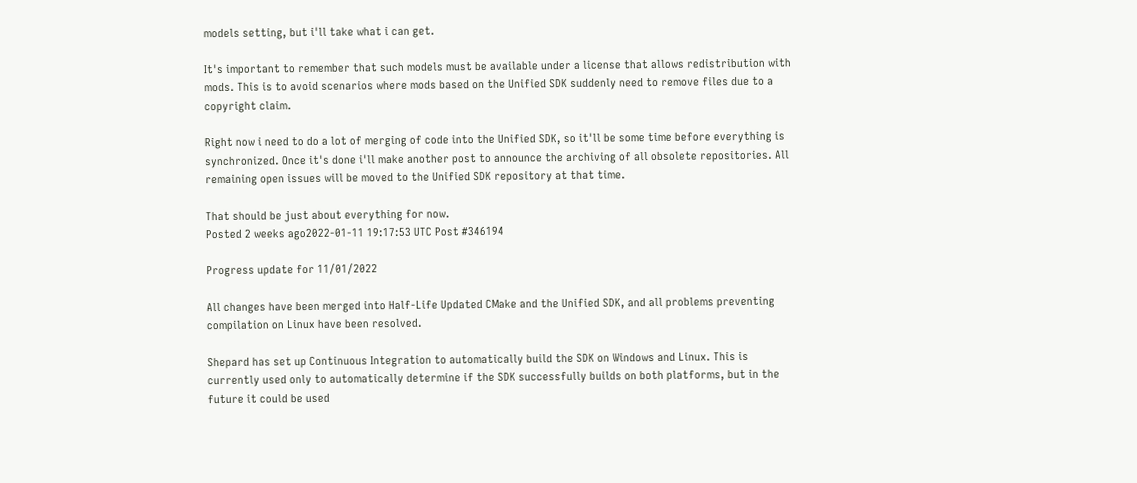models setting, but i'll take what i can get.

It's important to remember that such models must be available under a license that allows redistribution with mods. This is to avoid scenarios where mods based on the Unified SDK suddenly need to remove files due to a copyright claim.

Right now i need to do a lot of merging of code into the Unified SDK, so it'll be some time before everything is synchronized. Once it's done i'll make another post to announce the archiving of all obsolete repositories. All remaining open issues will be moved to the Unified SDK repository at that time.

That should be just about everything for now.
Posted 2 weeks ago2022-01-11 19:17:53 UTC Post #346194

Progress update for 11/01/2022

All changes have been merged into Half-Life Updated CMake and the Unified SDK, and all problems preventing compilation on Linux have been resolved.

Shepard has set up Continuous Integration to automatically build the SDK on Windows and Linux. This is currently used only to automatically determine if the SDK successfully builds on both platforms, but in the future it could be used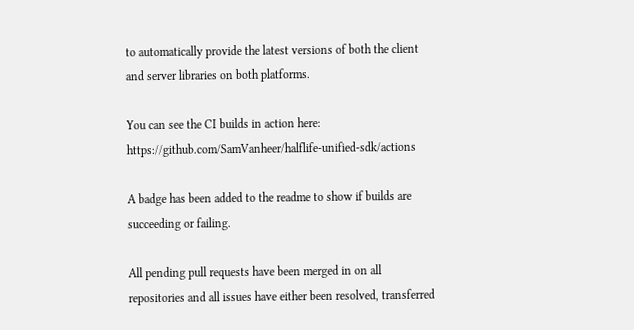to automatically provide the latest versions of both the client and server libraries on both platforms.

You can see the CI builds in action here: https://github.com/SamVanheer/halflife-unified-sdk/actions

A badge has been added to the readme to show if builds are succeeding or failing.

All pending pull requests have been merged in on all repositories and all issues have either been resolved, transferred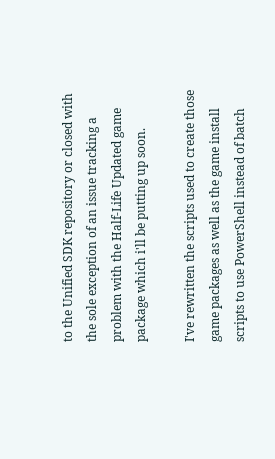to the Unified SDK repository or closed with the sole exception of an issue tracking a problem with the Half-Life Updated game package which i'll be putting up soon.

I've rewritten the scripts used to create those game packages as well as the game install scripts to use PowerShell instead of batch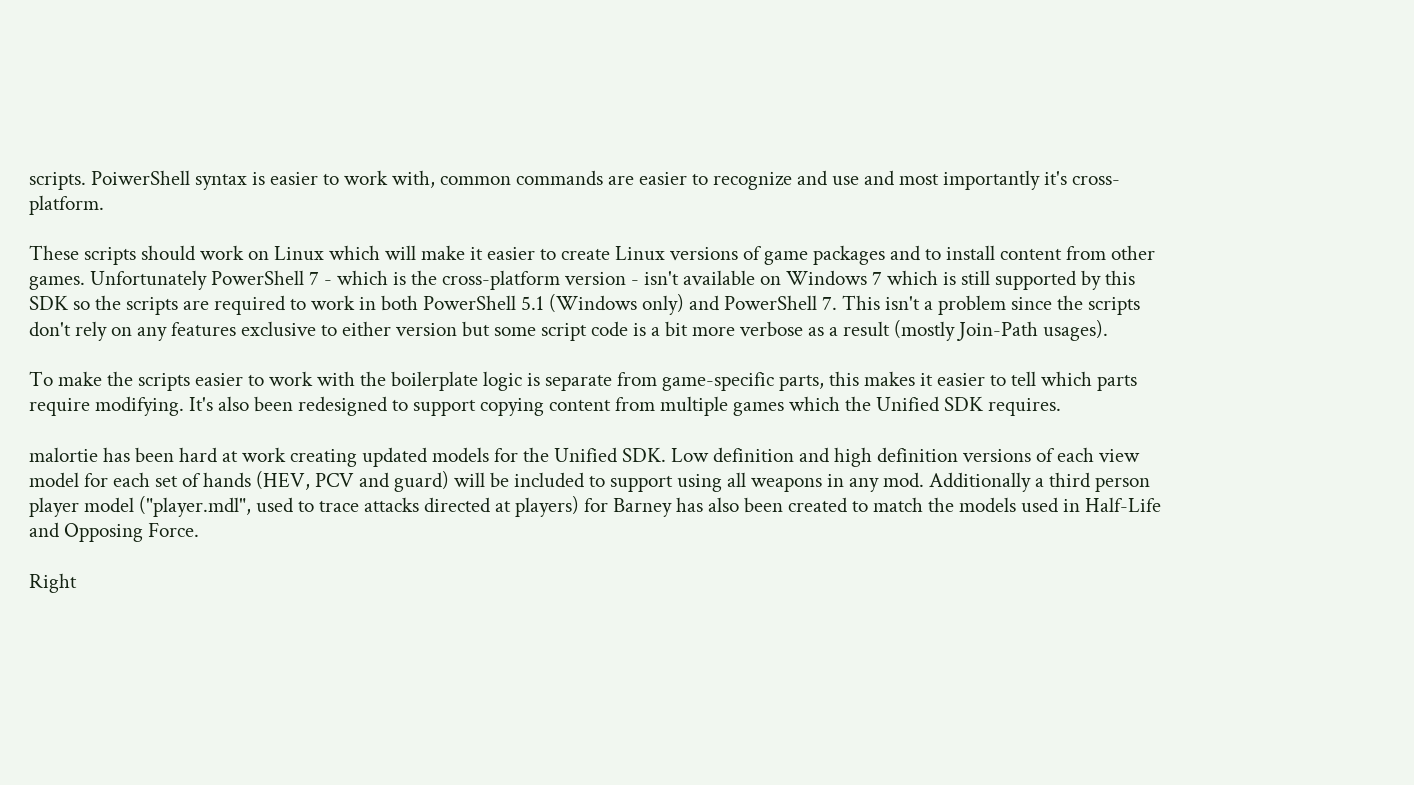scripts. PoiwerShell syntax is easier to work with, common commands are easier to recognize and use and most importantly it's cross-platform.

These scripts should work on Linux which will make it easier to create Linux versions of game packages and to install content from other games. Unfortunately PowerShell 7 - which is the cross-platform version - isn't available on Windows 7 which is still supported by this SDK so the scripts are required to work in both PowerShell 5.1 (Windows only) and PowerShell 7. This isn't a problem since the scripts don't rely on any features exclusive to either version but some script code is a bit more verbose as a result (mostly Join-Path usages).

To make the scripts easier to work with the boilerplate logic is separate from game-specific parts, this makes it easier to tell which parts require modifying. It's also been redesigned to support copying content from multiple games which the Unified SDK requires.

malortie has been hard at work creating updated models for the Unified SDK. Low definition and high definition versions of each view model for each set of hands (HEV, PCV and guard) will be included to support using all weapons in any mod. Additionally a third person player model ("player.mdl", used to trace attacks directed at players) for Barney has also been created to match the models used in Half-Life and Opposing Force.

Right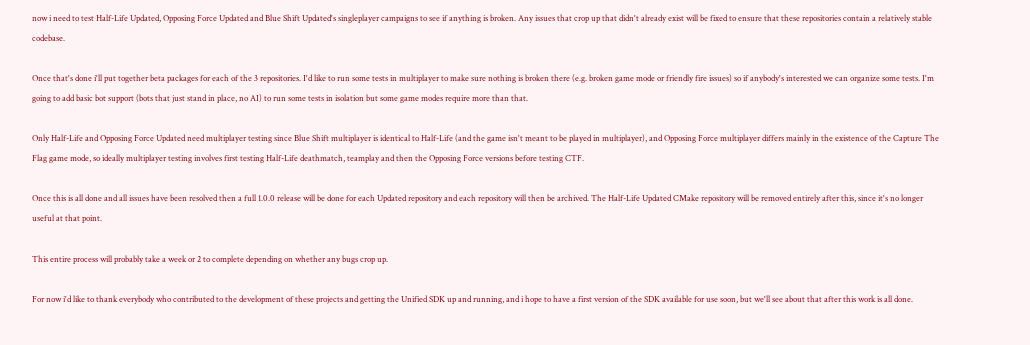now i need to test Half-Life Updated, Opposing Force Updated and Blue Shift Updated's singleplayer campaigns to see if anything is broken. Any issues that crop up that didn't already exist will be fixed to ensure that these repositories contain a relatively stable codebase.

Once that's done i'll put together beta packages for each of the 3 repositories. I'd like to run some tests in multiplayer to make sure nothing is broken there (e.g. broken game mode or friendly fire issues) so if anybody's interested we can organize some tests. I'm going to add basic bot support (bots that just stand in place, no AI) to run some tests in isolation but some game modes require more than that.

Only Half-Life and Opposing Force Updated need multiplayer testing since Blue Shift multiplayer is identical to Half-Life (and the game isn't meant to be played in multiplayer), and Opposing Force multiplayer differs mainly in the existence of the Capture The Flag game mode, so ideally multiplayer testing involves first testing Half-Life deathmatch, teamplay and then the Opposing Force versions before testing CTF.

Once this is all done and all issues have been resolved then a full 1.0.0 release will be done for each Updated repository and each repository will then be archived. The Half-Life Updated CMake repository will be removed entirely after this, since it's no longer useful at that point.

This entire process will probably take a week or 2 to complete depending on whether any bugs crop up.

For now i'd like to thank everybody who contributed to the development of these projects and getting the Unified SDK up and running, and i hope to have a first version of the SDK available for use soon, but we'll see about that after this work is all done.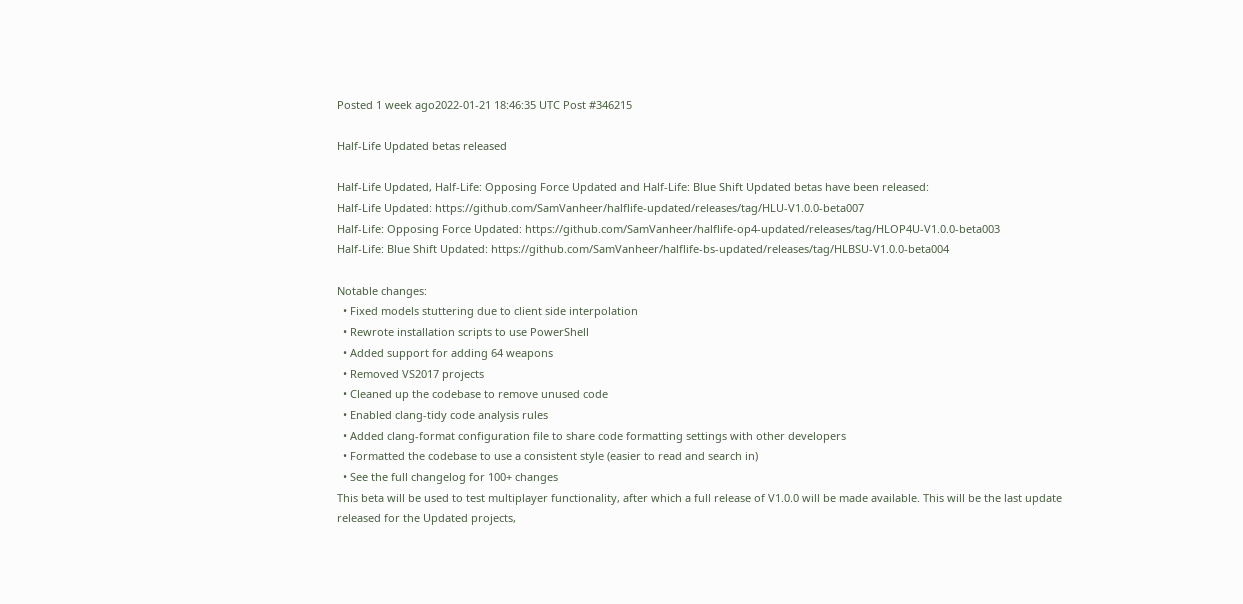Posted 1 week ago2022-01-21 18:46:35 UTC Post #346215

Half-Life Updated betas released

Half-Life Updated, Half-Life: Opposing Force Updated and Half-Life: Blue Shift Updated betas have been released:
Half-Life Updated: https://github.com/SamVanheer/halflife-updated/releases/tag/HLU-V1.0.0-beta007
Half-Life: Opposing Force Updated: https://github.com/SamVanheer/halflife-op4-updated/releases/tag/HLOP4U-V1.0.0-beta003
Half-Life: Blue Shift Updated: https://github.com/SamVanheer/halflife-bs-updated/releases/tag/HLBSU-V1.0.0-beta004

Notable changes:
  • Fixed models stuttering due to client side interpolation
  • Rewrote installation scripts to use PowerShell
  • Added support for adding 64 weapons
  • Removed VS2017 projects
  • Cleaned up the codebase to remove unused code
  • Enabled clang-tidy code analysis rules
  • Added clang-format configuration file to share code formatting settings with other developers
  • Formatted the codebase to use a consistent style (easier to read and search in)
  • See the full changelog for 100+ changes
This beta will be used to test multiplayer functionality, after which a full release of V1.0.0 will be made available. This will be the last update released for the Updated projects,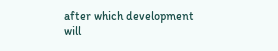after which development will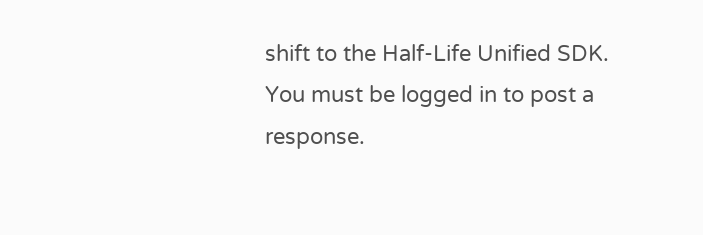shift to the Half-Life Unified SDK.
You must be logged in to post a response.